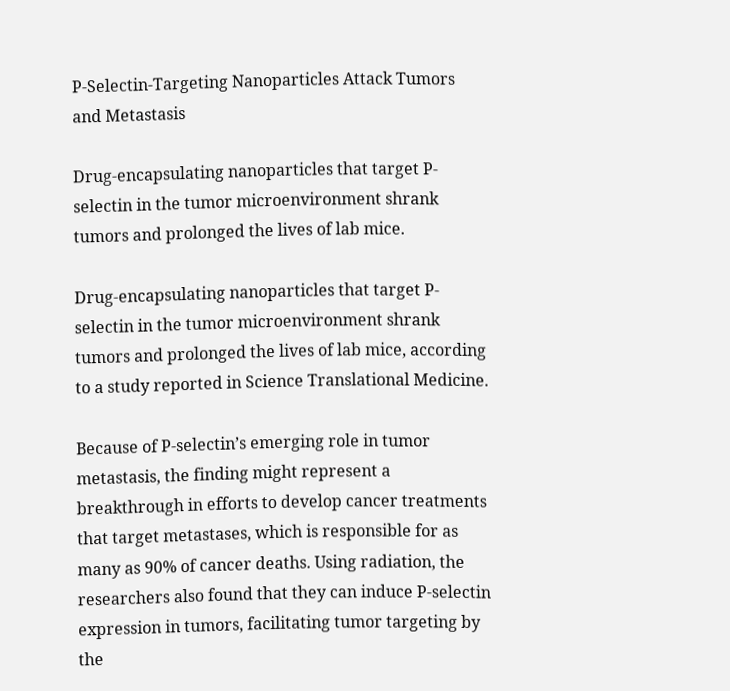P-Selectin-Targeting Nanoparticles Attack Tumors and Metastasis

Drug-encapsulating nanoparticles that target P-selectin in the tumor microenvironment shrank tumors and prolonged the lives of lab mice.

Drug-encapsulating nanoparticles that target P-selectin in the tumor microenvironment shrank tumors and prolonged the lives of lab mice, according to a study reported in Science Translational Medicine.

Because of P-selectin’s emerging role in tumor metastasis, the finding might represent a breakthrough in efforts to develop cancer treatments that target metastases, which is responsible for as many as 90% of cancer deaths. Using radiation, the researchers also found that they can induce P-selectin expression in tumors, facilitating tumor targeting by the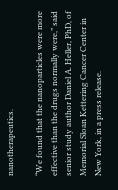nanotherapeutics.

“We found that the nanoparticles were more effective than the drugs normally were,” said senior study author Daniel A. Heller, PhD, of Memorial Sloan Kettering Cancer Center in New York, in a press release.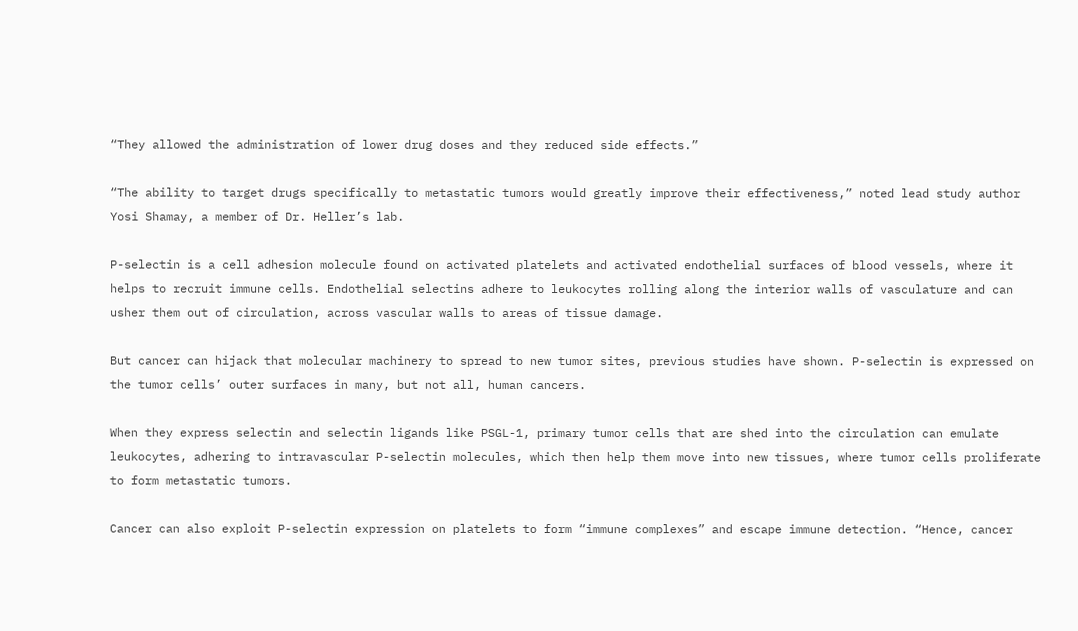“They allowed the administration of lower drug doses and they reduced side effects.”

“The ability to target drugs specifically to metastatic tumors would greatly improve their effectiveness,” noted lead study author Yosi Shamay, a member of Dr. Heller’s lab.

P-selectin is a cell adhesion molecule found on activated platelets and activated endothelial surfaces of blood vessels, where it helps to recruit immune cells. Endothelial selectins adhere to leukocytes rolling along the interior walls of vasculature and can usher them out of circulation, across vascular walls to areas of tissue damage.

But cancer can hijack that molecular machinery to spread to new tumor sites, previous studies have shown. P-selectin is expressed on the tumor cells’ outer surfaces in many, but not all, human cancers.

When they express selectin and selectin ligands like PSGL-1, primary tumor cells that are shed into the circulation can emulate leukocytes, adhering to intravascular P-selectin molecules, which then help them move into new tissues, where tumor cells proliferate to form metastatic tumors.

Cancer can also exploit P-selectin expression on platelets to form “immune complexes” and escape immune detection. “Hence, cancer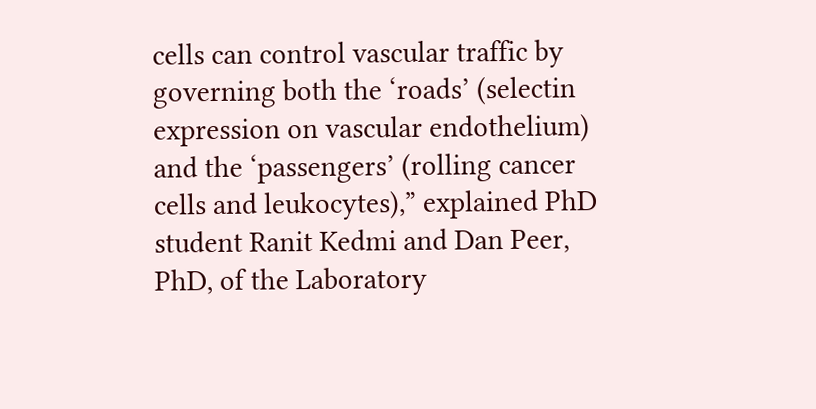cells can control vascular traffic by governing both the ‘roads’ (selectin expression on vascular endothelium) and the ‘passengers’ (rolling cancer cells and leukocytes),” explained PhD student Ranit Kedmi and Dan Peer, PhD, of the Laboratory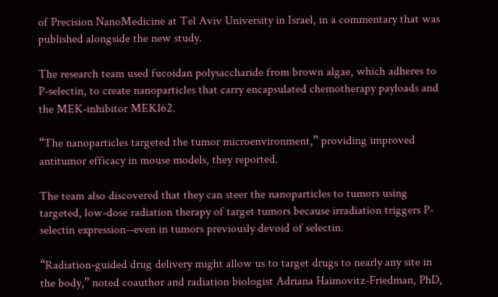of Precision NanoMedicine at Tel Aviv University in Israel, in a commentary that was published alongside the new study.

The research team used fucoidan polysaccharide from brown algae, which adheres to P-selectin, to create nanoparticles that carry encapsulated chemotherapy payloads and the MEK-inhibitor MEK162.

“The nanoparticles targeted the tumor microenvironment,” providing improved antitumor efficacy in mouse models, they reported.

The team also discovered that they can steer the nanoparticles to tumors using targeted, low-dose radiation therapy of target tumors because irradiation triggers P-selectin expression--even in tumors previously devoid of selectin.

“Radiation-guided drug delivery might allow us to target drugs to nearly any site in the body,” noted coauthor and radiation biologist Adriana Haimovitz-Friedman, PhD,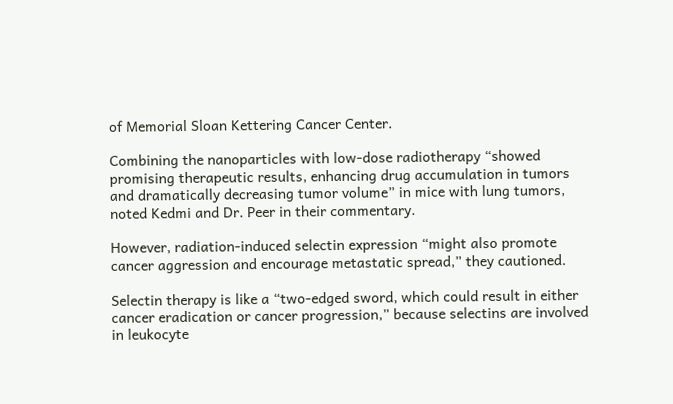of Memorial Sloan Kettering Cancer Center.

Combining the nanoparticles with low-dose radiotherapy “showed promising therapeutic results, enhancing drug accumulation in tumors and dramatically decreasing tumor volume” in mice with lung tumors, noted Kedmi and Dr. Peer in their commentary.

However, radiation-induced selectin expression “might also promote cancer aggression and encourage metastatic spread,” they cautioned.

Selectin therapy is like a “two-edged sword, which could result in either cancer eradication or cancer progression,” because selectins are involved in leukocyte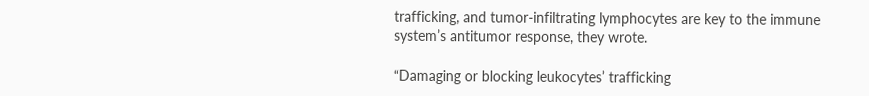trafficking, and tumor-infiltrating lymphocytes are key to the immune system’s antitumor response, they wrote.

“Damaging or blocking leukocytes’ trafficking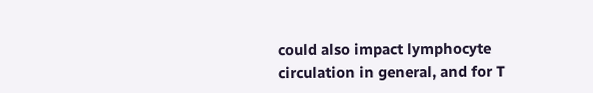could also impact lymphocyte circulation in general, and for T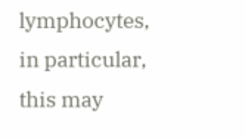lymphocytes, in particular, this may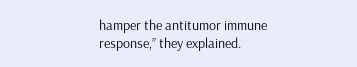hamper the antitumor immune response,” they explained.